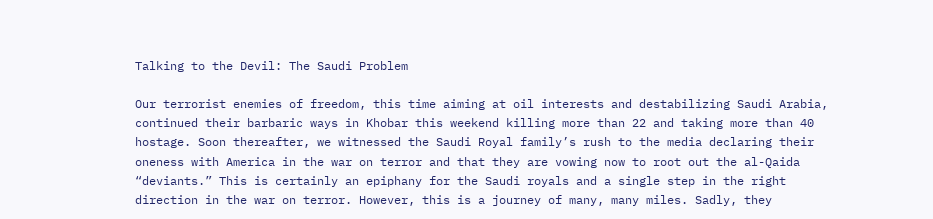Talking to the Devil: The Saudi Problem

Our terrorist enemies of freedom, this time aiming at oil interests and destabilizing Saudi Arabia, continued their barbaric ways in Khobar this weekend killing more than 22 and taking more than 40 hostage. Soon thereafter, we witnessed the Saudi Royal family’s rush to the media declaring their oneness with America in the war on terror and that they are vowing now to root out the al-Qaida “deviants.” This is certainly an epiphany for the Saudi royals and a single step in the right direction in the war on terror. However, this is a journey of many, many miles. Sadly, they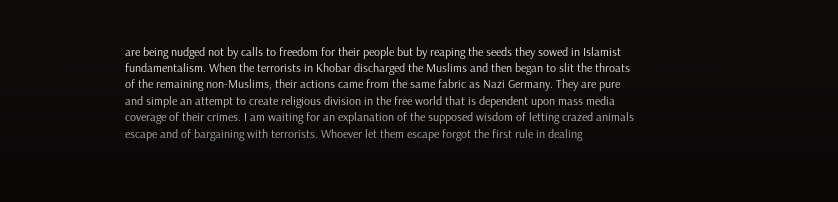are being nudged not by calls to freedom for their people but by reaping the seeds they sowed in Islamist fundamentalism. When the terrorists in Khobar discharged the Muslims and then began to slit the throats of the remaining non-Muslims, their actions came from the same fabric as Nazi Germany. They are pure and simple an attempt to create religious division in the free world that is dependent upon mass media coverage of their crimes. I am waiting for an explanation of the supposed wisdom of letting crazed animals escape and of bargaining with terrorists. Whoever let them escape forgot the first rule in dealing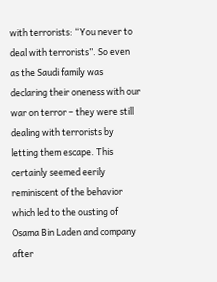with terrorists: “You never to deal with terrorists”. So even as the Saudi family was declaring their oneness with our war on terror – they were still dealing with terrorists by letting them escape. This certainly seemed eerily reminiscent of the behavior which led to the ousting of Osama Bin Laden and company after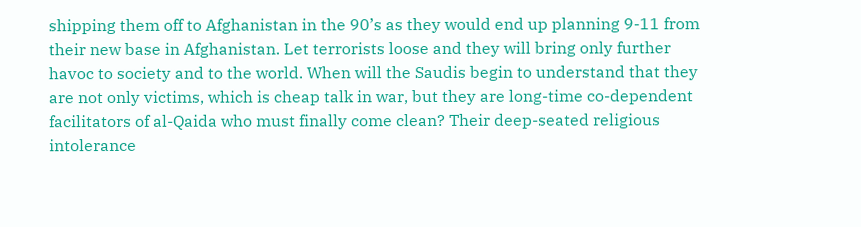shipping them off to Afghanistan in the 90’s as they would end up planning 9-11 from their new base in Afghanistan. Let terrorists loose and they will bring only further havoc to society and to the world. When will the Saudis begin to understand that they are not only victims, which is cheap talk in war, but they are long-time co-dependent facilitators of al-Qaida who must finally come clean? Their deep-seated religious intolerance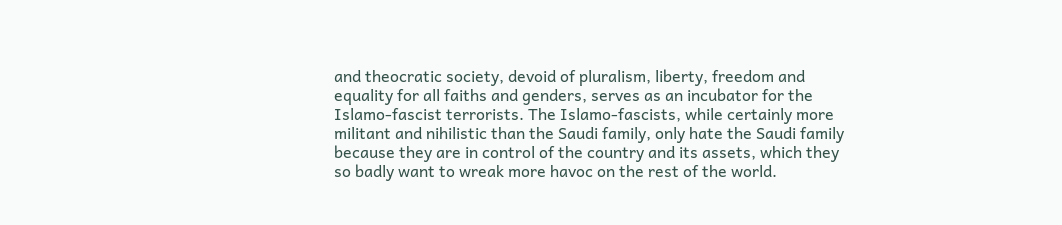and theocratic society, devoid of pluralism, liberty, freedom and equality for all faiths and genders, serves as an incubator for the Islamo-fascist terrorists. The Islamo-fascists, while certainly more militant and nihilistic than the Saudi family, only hate the Saudi family because they are in control of the country and its assets, which they so badly want to wreak more havoc on the rest of the world.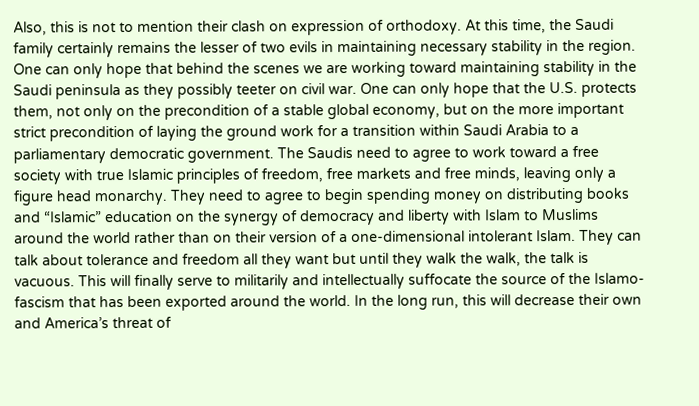Also, this is not to mention their clash on expression of orthodoxy. At this time, the Saudi family certainly remains the lesser of two evils in maintaining necessary stability in the region. One can only hope that behind the scenes we are working toward maintaining stability in the Saudi peninsula as they possibly teeter on civil war. One can only hope that the U.S. protects them, not only on the precondition of a stable global economy, but on the more important strict precondition of laying the ground work for a transition within Saudi Arabia to a parliamentary democratic government. The Saudis need to agree to work toward a free society with true Islamic principles of freedom, free markets and free minds, leaving only a figure head monarchy. They need to agree to begin spending money on distributing books and “Islamic” education on the synergy of democracy and liberty with Islam to Muslims around the world rather than on their version of a one-dimensional intolerant Islam. They can talk about tolerance and freedom all they want but until they walk the walk, the talk is vacuous. This will finally serve to militarily and intellectually suffocate the source of the Islamo-fascism that has been exported around the world. In the long run, this will decrease their own and America’s threat of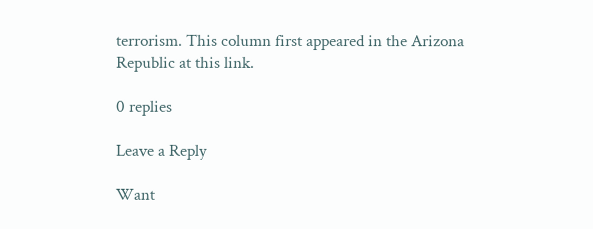terrorism. This column first appeared in the Arizona Republic at this link.

0 replies

Leave a Reply

Want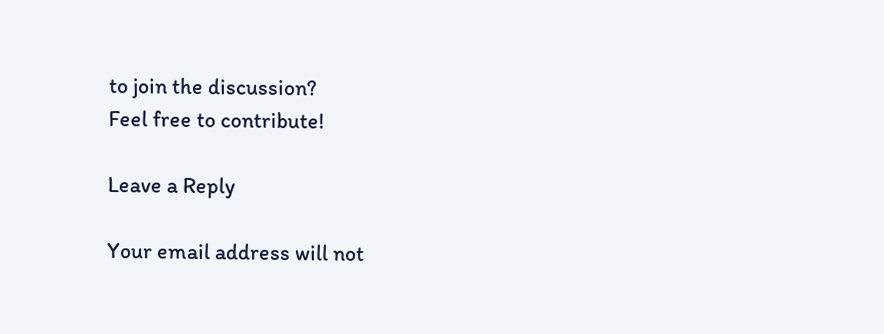to join the discussion?
Feel free to contribute!

Leave a Reply

Your email address will not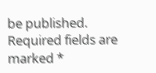be published. Required fields are marked *